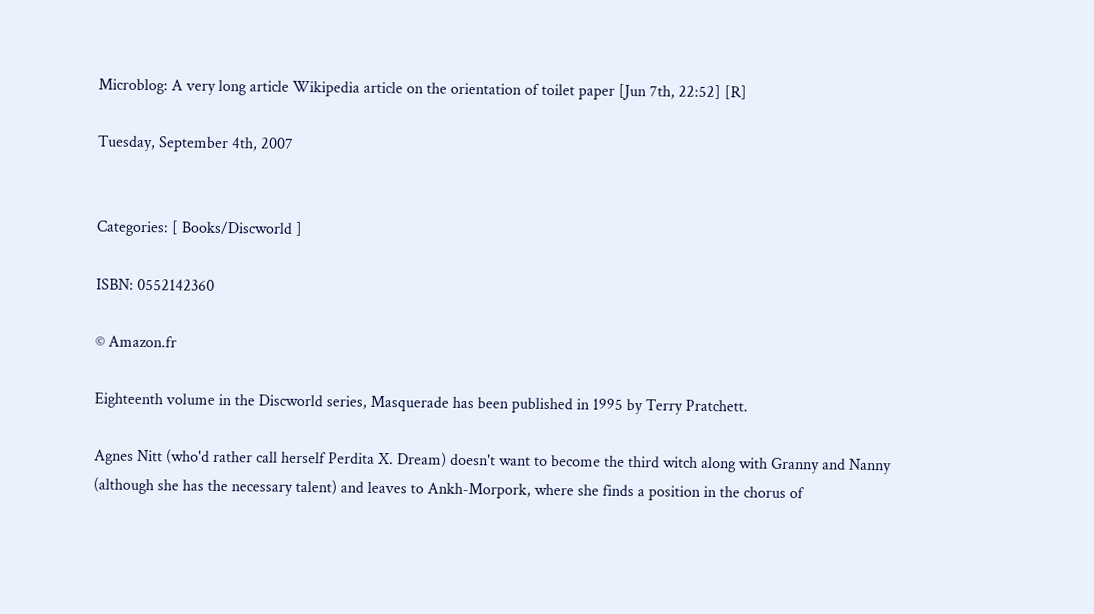Microblog: A very long article Wikipedia article on the orientation of toilet paper [Jun 7th, 22:52] [R]

Tuesday, September 4th, 2007


Categories: [ Books/Discworld ]

ISBN: 0552142360

© Amazon.fr

Eighteenth volume in the Discworld series, Masquerade has been published in 1995 by Terry Pratchett.

Agnes Nitt (who'd rather call herself Perdita X. Dream) doesn't want to become the third witch along with Granny and Nanny (although she has the necessary talent) and leaves to Ankh-Morpork, where she finds a position in the chorus of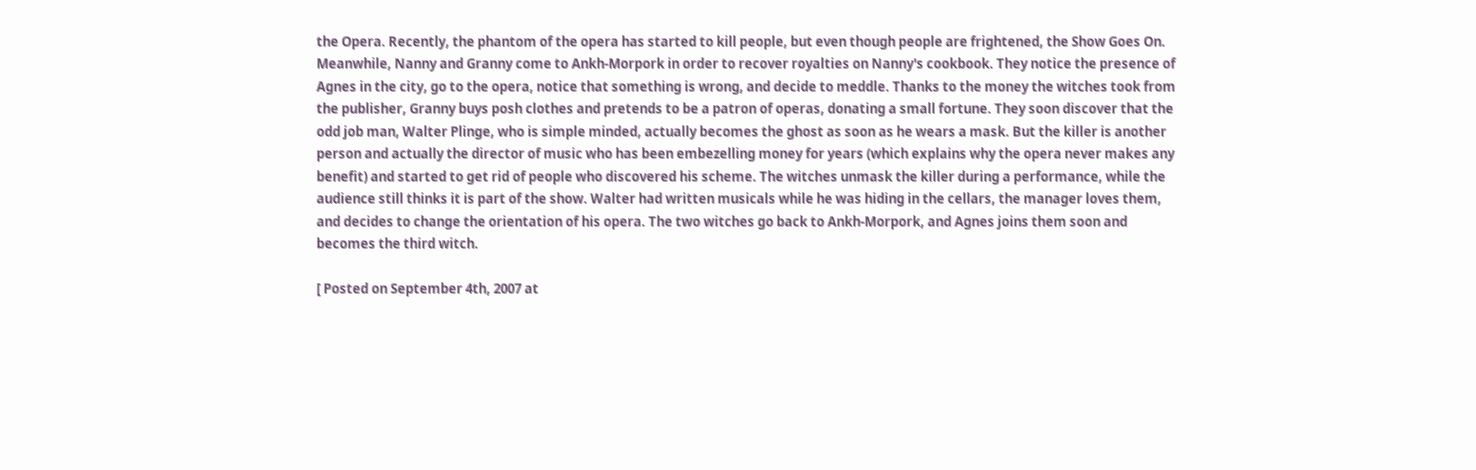the Opera. Recently, the phantom of the opera has started to kill people, but even though people are frightened, the Show Goes On. Meanwhile, Nanny and Granny come to Ankh-Morpork in order to recover royalties on Nanny's cookbook. They notice the presence of Agnes in the city, go to the opera, notice that something is wrong, and decide to meddle. Thanks to the money the witches took from the publisher, Granny buys posh clothes and pretends to be a patron of operas, donating a small fortune. They soon discover that the odd job man, Walter Plinge, who is simple minded, actually becomes the ghost as soon as he wears a mask. But the killer is another person and actually the director of music who has been embezelling money for years (which explains why the opera never makes any benefit) and started to get rid of people who discovered his scheme. The witches unmask the killer during a performance, while the audience still thinks it is part of the show. Walter had written musicals while he was hiding in the cellars, the manager loves them, and decides to change the orientation of his opera. The two witches go back to Ankh-Morpork, and Agnes joins them soon and becomes the third witch.

[ Posted on September 4th, 2007 at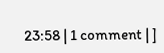23:58 | 1 comment | ]